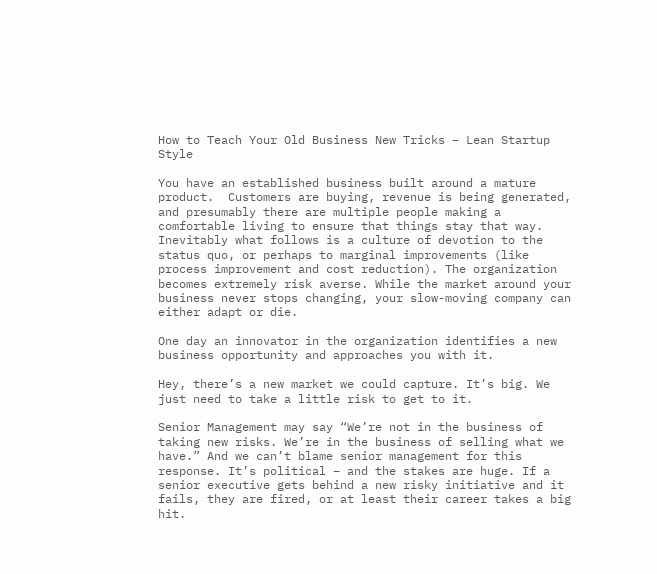How to Teach Your Old Business New Tricks – Lean Startup Style

You have an established business built around a mature product.  Customers are buying, revenue is being generated, and presumably there are multiple people making a comfortable living to ensure that things stay that way.   Inevitably what follows is a culture of devotion to the status quo, or perhaps to marginal improvements (like process improvement and cost reduction). The organization becomes extremely risk averse. While the market around your business never stops changing, your slow-moving company can either adapt or die.

One day an innovator in the organization identifies a new business opportunity and approaches you with it.

Hey, there’s a new market we could capture. It’s big. We just need to take a little risk to get to it.

Senior Management may say “We’re not in the business of taking new risks. We’re in the business of selling what we have.” And we can’t blame senior management for this response. It’s political – and the stakes are huge. If a senior executive gets behind a new risky initiative and it fails, they are fired, or at least their career takes a big hit.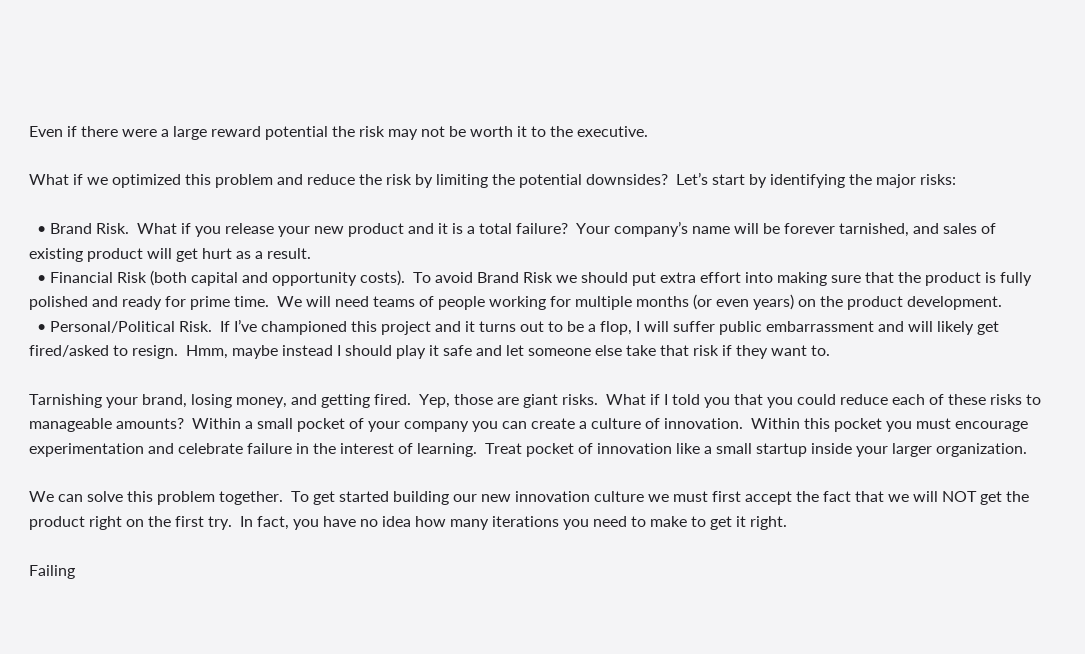Even if there were a large reward potential the risk may not be worth it to the executive.

What if we optimized this problem and reduce the risk by limiting the potential downsides?  Let’s start by identifying the major risks:

  • Brand Risk.  What if you release your new product and it is a total failure?  Your company’s name will be forever tarnished, and sales of existing product will get hurt as a result.
  • Financial Risk (both capital and opportunity costs).  To avoid Brand Risk we should put extra effort into making sure that the product is fully polished and ready for prime time.  We will need teams of people working for multiple months (or even years) on the product development.
  • Personal/Political Risk.  If I’ve championed this project and it turns out to be a flop, I will suffer public embarrassment and will likely get fired/asked to resign.  Hmm, maybe instead I should play it safe and let someone else take that risk if they want to.

Tarnishing your brand, losing money, and getting fired.  Yep, those are giant risks.  What if I told you that you could reduce each of these risks to manageable amounts?  Within a small pocket of your company you can create a culture of innovation.  Within this pocket you must encourage experimentation and celebrate failure in the interest of learning.  Treat pocket of innovation like a small startup inside your larger organization.

We can solve this problem together.  To get started building our new innovation culture we must first accept the fact that we will NOT get the product right on the first try.  In fact, you have no idea how many iterations you need to make to get it right.

Failing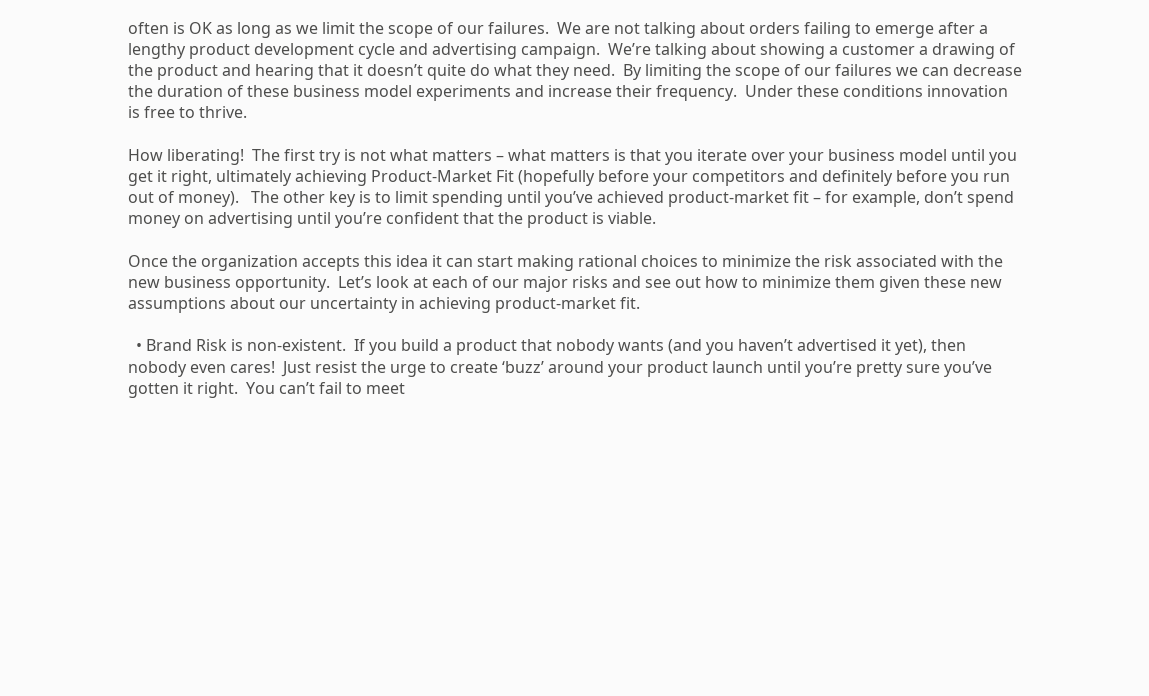often is OK as long as we limit the scope of our failures.  We are not talking about orders failing to emerge after a lengthy product development cycle and advertising campaign.  We’re talking about showing a customer a drawing of the product and hearing that it doesn’t quite do what they need.  By limiting the scope of our failures we can decrease the duration of these business model experiments and increase their frequency.  Under these conditions innovation is free to thrive.

How liberating!  The first try is not what matters – what matters is that you iterate over your business model until you get it right, ultimately achieving Product-Market Fit (hopefully before your competitors and definitely before you run out of money).   The other key is to limit spending until you’ve achieved product-market fit – for example, don’t spend money on advertising until you’re confident that the product is viable.

Once the organization accepts this idea it can start making rational choices to minimize the risk associated with the new business opportunity.  Let’s look at each of our major risks and see out how to minimize them given these new assumptions about our uncertainty in achieving product-market fit.

  • Brand Risk is non-existent.  If you build a product that nobody wants (and you haven’t advertised it yet), then nobody even cares!  Just resist the urge to create ‘buzz’ around your product launch until you’re pretty sure you’ve gotten it right.  You can’t fail to meet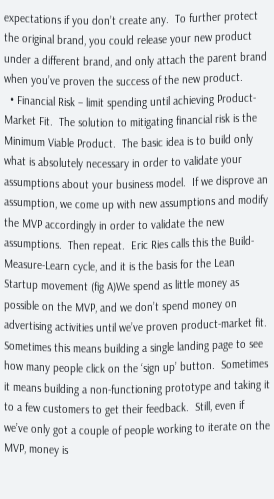expectations if you don’t create any.  To further protect the original brand, you could release your new product under a different brand, and only attach the parent brand when you’ve proven the success of the new product.
  • Financial Risk – limit spending until achieving Product-Market Fit.  The solution to mitigating financial risk is the Minimum Viable Product.  The basic idea is to build only what is absolutely necessary in order to validate your assumptions about your business model.  If we disprove an assumption, we come up with new assumptions and modify the MVP accordingly in order to validate the new assumptions.  Then repeat.  Eric Ries calls this the Build-Measure-Learn cycle, and it is the basis for the Lean Startup movement (fig A)We spend as little money as possible on the MVP, and we don’t spend money on advertising activities until we’ve proven product-market fit.  Sometimes this means building a single landing page to see how many people click on the ‘sign up’ button.  Sometimes it means building a non-functioning prototype and taking it to a few customers to get their feedback.  Still, even if we’ve only got a couple of people working to iterate on the MVP, money is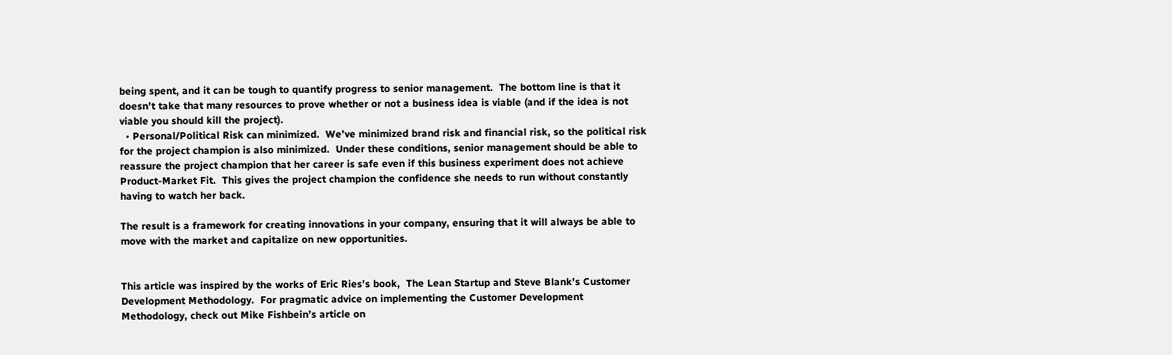being spent, and it can be tough to quantify progress to senior management.  The bottom line is that it doesn’t take that many resources to prove whether or not a business idea is viable (and if the idea is not viable you should kill the project).
  • Personal/Political Risk can minimized.  We’ve minimized brand risk and financial risk, so the political risk for the project champion is also minimized.  Under these conditions, senior management should be able to reassure the project champion that her career is safe even if this business experiment does not achieve Product-Market Fit.  This gives the project champion the confidence she needs to run without constantly having to watch her back.

The result is a framework for creating innovations in your company, ensuring that it will always be able to move with the market and capitalize on new opportunities.


This article was inspired by the works of Eric Ries’s book,  The Lean Startup and Steve Blank’s Customer Development Methodology.  For pragmatic advice on implementing the Customer Development Methodology, check out Mike Fishbein’s article on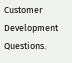Customer Development Questions.